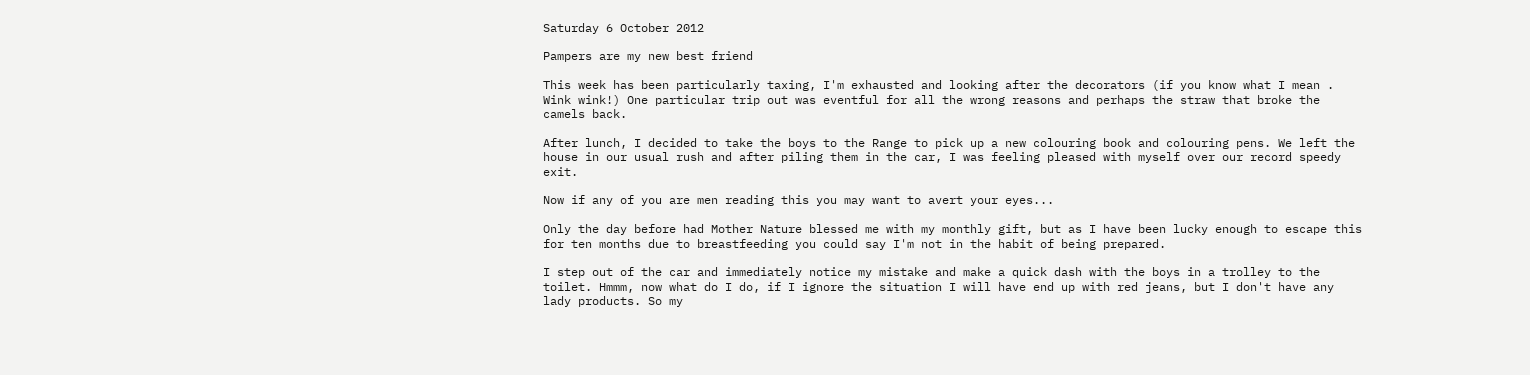Saturday 6 October 2012

Pampers are my new best friend

This week has been particularly taxing, I'm exhausted and looking after the decorators (if you know what I mean . Wink wink!) One particular trip out was eventful for all the wrong reasons and perhaps the straw that broke the camels back.

After lunch, I decided to take the boys to the Range to pick up a new colouring book and colouring pens. We left the house in our usual rush and after piling them in the car, I was feeling pleased with myself over our record speedy exit.

Now if any of you are men reading this you may want to avert your eyes...

Only the day before had Mother Nature blessed me with my monthly gift, but as I have been lucky enough to escape this for ten months due to breastfeeding you could say I'm not in the habit of being prepared.

I step out of the car and immediately notice my mistake and make a quick dash with the boys in a trolley to the toilet. Hmmm, now what do I do, if I ignore the situation I will have end up with red jeans, but I don't have any lady products. So my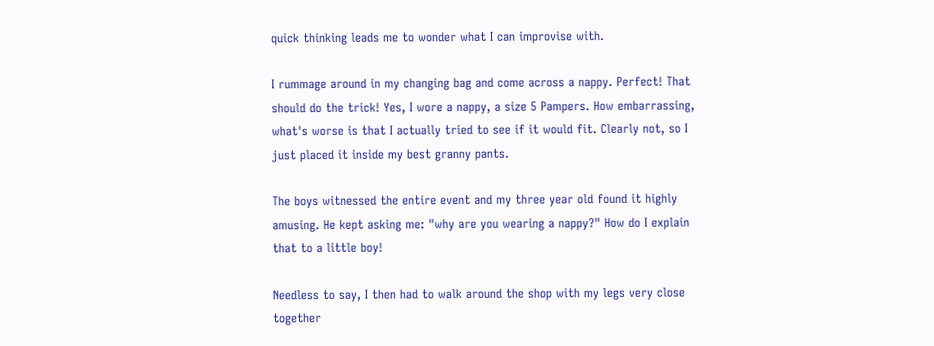quick thinking leads me to wonder what I can improvise with.

I rummage around in my changing bag and come across a nappy. Perfect! That should do the trick! Yes, I wore a nappy, a size 5 Pampers. How embarrassing, what's worse is that I actually tried to see if it would fit. Clearly not, so I just placed it inside my best granny pants.

The boys witnessed the entire event and my three year old found it highly amusing. He kept asking me: "why are you wearing a nappy?" How do I explain that to a little boy!

Needless to say, I then had to walk around the shop with my legs very close together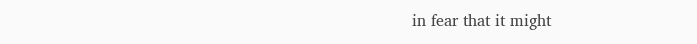in fear that it might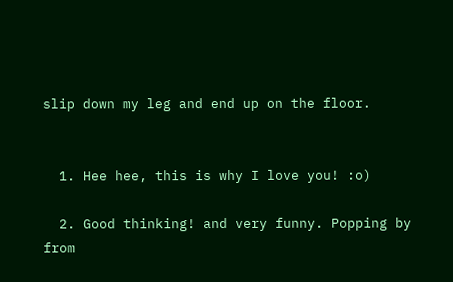slip down my leg and end up on the floor.


  1. Hee hee, this is why I love you! :o)

  2. Good thinking! and very funny. Popping by from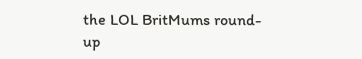the LOL BritMums round-up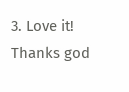3. Love it! Thanks god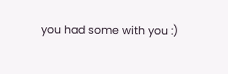you had some with you :)